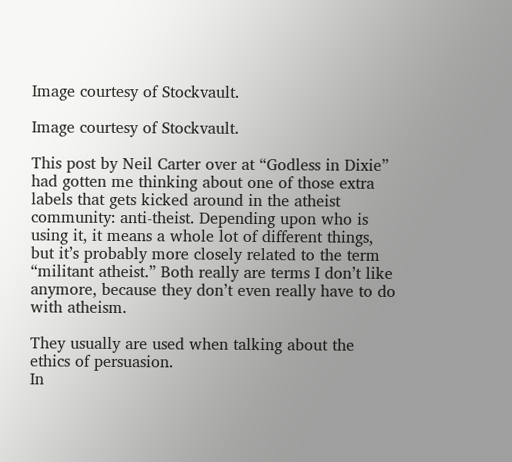Image courtesy of Stockvault.

Image courtesy of Stockvault.

This post by Neil Carter over at “Godless in Dixie” had gotten me thinking about one of those extra labels that gets kicked around in the atheist community: anti-theist. Depending upon who is using it, it means a whole lot of different things, but it’s probably more closely related to the term “militant atheist.” Both really are terms I don’t like anymore, because they don’t even really have to do with atheism.

They usually are used when talking about the ethics of persuasion.
In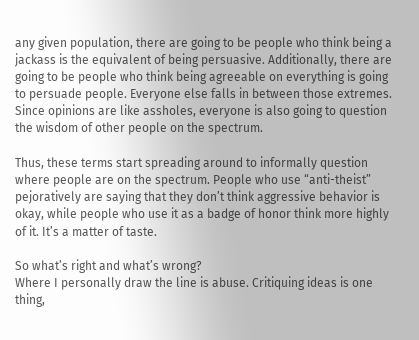any given population, there are going to be people who think being a jackass is the equivalent of being persuasive. Additionally, there are going to be people who think being agreeable on everything is going to persuade people. Everyone else falls in between those extremes. Since opinions are like assholes, everyone is also going to question the wisdom of other people on the spectrum.

Thus, these terms start spreading around to informally question where people are on the spectrum. People who use “anti-theist” pejoratively are saying that they don’t think aggressive behavior is okay, while people who use it as a badge of honor think more highly of it. It’s a matter of taste.

So what’s right and what’s wrong?
Where I personally draw the line is abuse. Critiquing ideas is one thing,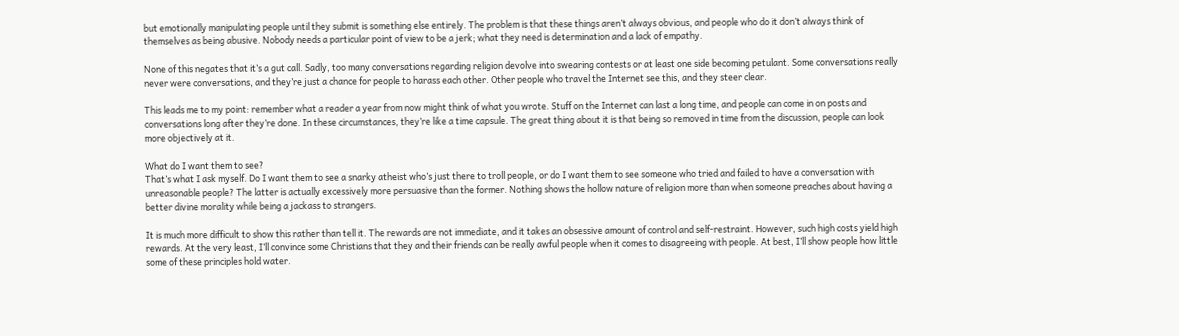but emotionally manipulating people until they submit is something else entirely. The problem is that these things aren’t always obvious, and people who do it don’t always think of themselves as being abusive. Nobody needs a particular point of view to be a jerk; what they need is determination and a lack of empathy.

None of this negates that it’s a gut call. Sadly, too many conversations regarding religion devolve into swearing contests or at least one side becoming petulant. Some conversations really never were conversations, and they’re just a chance for people to harass each other. Other people who travel the Internet see this, and they steer clear.

This leads me to my point: remember what a reader a year from now might think of what you wrote. Stuff on the Internet can last a long time, and people can come in on posts and conversations long after they’re done. In these circumstances, they’re like a time capsule. The great thing about it is that being so removed in time from the discussion, people can look more objectively at it.

What do I want them to see?
That’s what I ask myself. Do I want them to see a snarky atheist who’s just there to troll people, or do I want them to see someone who tried and failed to have a conversation with unreasonable people? The latter is actually excessively more persuasive than the former. Nothing shows the hollow nature of religion more than when someone preaches about having a better divine morality while being a jackass to strangers.

It is much more difficult to show this rather than tell it. The rewards are not immediate, and it takes an obsessive amount of control and self-restraint. However, such high costs yield high rewards. At the very least, I’ll convince some Christians that they and their friends can be really awful people when it comes to disagreeing with people. At best, I’ll show people how little some of these principles hold water.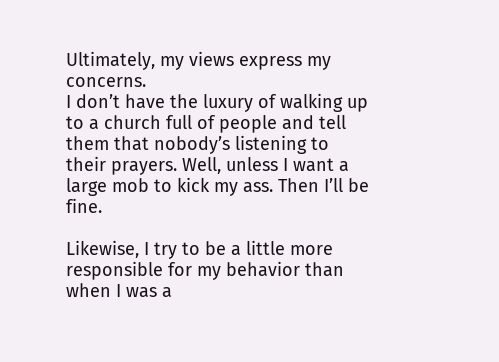Ultimately, my views express my concerns.
I don’t have the luxury of walking up to a church full of people and tell them that nobody’s listening to their prayers. Well, unless I want a large mob to kick my ass. Then I’ll be fine.

Likewise, I try to be a little more responsible for my behavior than when I was a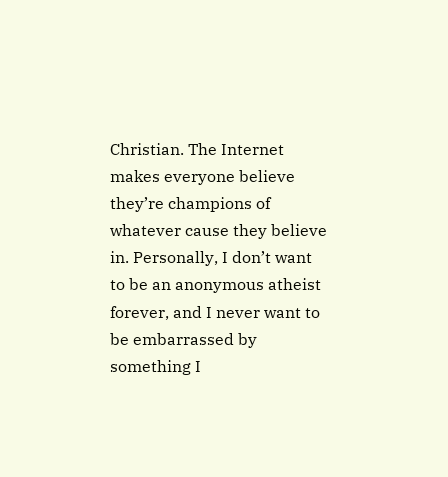Christian. The Internet makes everyone believe they’re champions of whatever cause they believe in. Personally, I don’t want to be an anonymous atheist forever, and I never want to be embarrassed by something I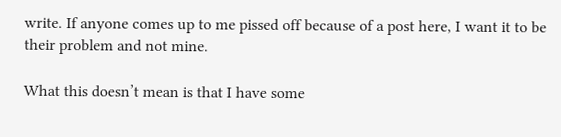write. If anyone comes up to me pissed off because of a post here, I want it to be their problem and not mine.

What this doesn’t mean is that I have some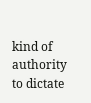kind of authority to dictate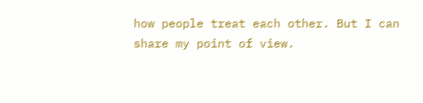how people treat each other. But I can share my point of view.